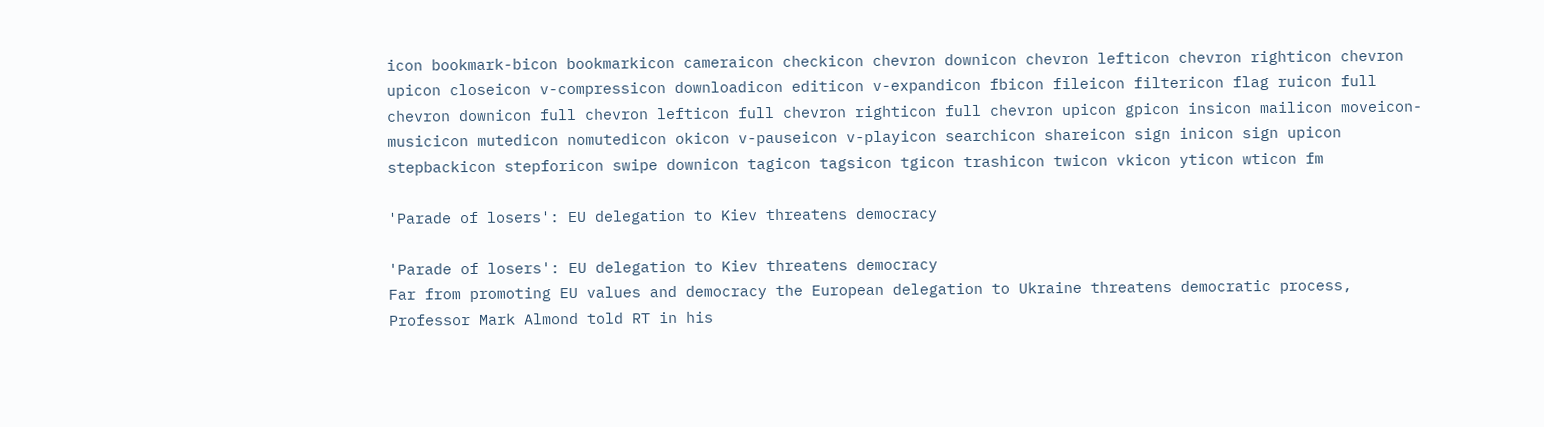icon bookmark-bicon bookmarkicon cameraicon checkicon chevron downicon chevron lefticon chevron righticon chevron upicon closeicon v-compressicon downloadicon editicon v-expandicon fbicon fileicon filtericon flag ruicon full chevron downicon full chevron lefticon full chevron righticon full chevron upicon gpicon insicon mailicon moveicon-musicicon mutedicon nomutedicon okicon v-pauseicon v-playicon searchicon shareicon sign inicon sign upicon stepbackicon stepforicon swipe downicon tagicon tagsicon tgicon trashicon twicon vkicon yticon wticon fm

'Parade of losers': EU delegation to Kiev threatens democracy

'Parade of losers': EU delegation to Kiev threatens democracy
Far from promoting EU values and democracy the European delegation to Ukraine threatens democratic process, Professor Mark Almond told RT in his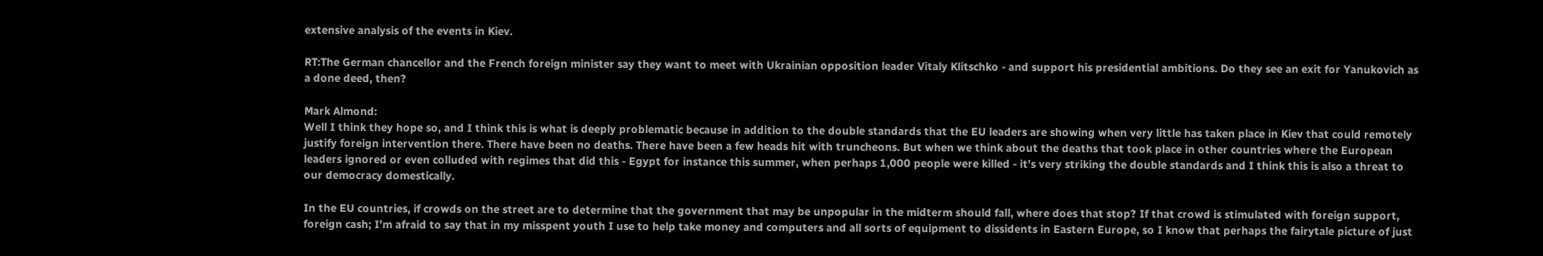extensive analysis of the events in Kiev.

RT:The German chancellor and the French foreign minister say they want to meet with Ukrainian opposition leader Vitaly Klitschko - and support his presidential ambitions. Do they see an exit for Yanukovich as a done deed, then?

Mark Almond:
Well I think they hope so, and I think this is what is deeply problematic because in addition to the double standards that the EU leaders are showing when very little has taken place in Kiev that could remotely justify foreign intervention there. There have been no deaths. There have been a few heads hit with truncheons. But when we think about the deaths that took place in other countries where the European leaders ignored or even colluded with regimes that did this - Egypt for instance this summer, when perhaps 1,000 people were killed - it’s very striking the double standards and I think this is also a threat to our democracy domestically.

In the EU countries, if crowds on the street are to determine that the government that may be unpopular in the midterm should fall, where does that stop? If that crowd is stimulated with foreign support, foreign cash; I’m afraid to say that in my misspent youth I use to help take money and computers and all sorts of equipment to dissidents in Eastern Europe, so I know that perhaps the fairytale picture of just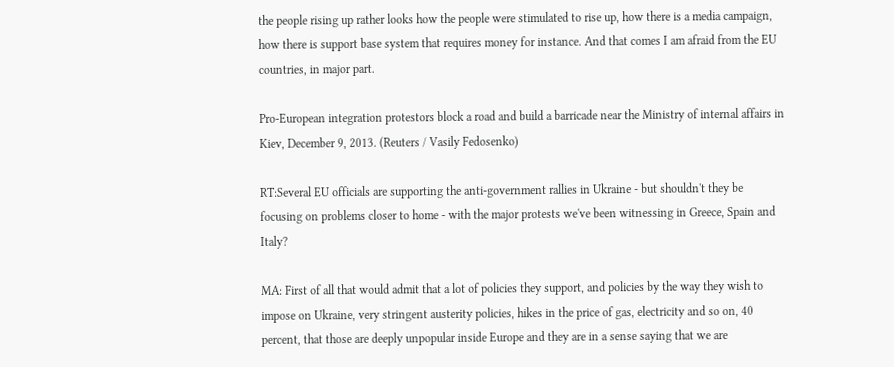the people rising up rather looks how the people were stimulated to rise up, how there is a media campaign, how there is support base system that requires money for instance. And that comes I am afraid from the EU countries, in major part.

Pro-European integration protestors block a road and build a barricade near the Ministry of internal affairs in Kiev, December 9, 2013. (Reuters / Vasily Fedosenko)

RT:Several EU officials are supporting the anti-government rallies in Ukraine - but shouldn't they be focusing on problems closer to home - with the major protests we've been witnessing in Greece, Spain and Italy?

MA: First of all that would admit that a lot of policies they support, and policies by the way they wish to impose on Ukraine, very stringent austerity policies, hikes in the price of gas, electricity and so on, 40 percent, that those are deeply unpopular inside Europe and they are in a sense saying that we are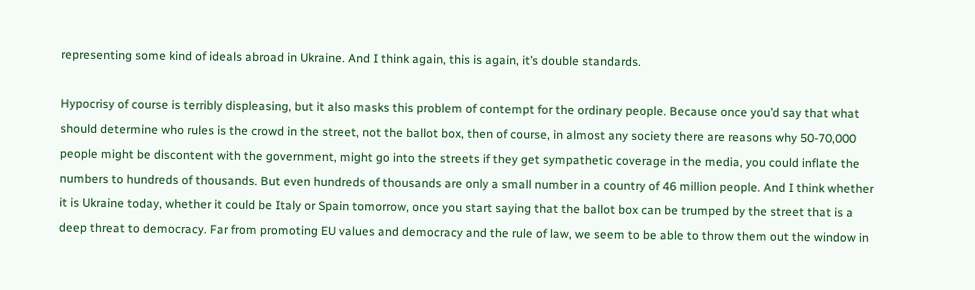representing some kind of ideals abroad in Ukraine. And I think again, this is again, it’s double standards.

Hypocrisy of course is terribly displeasing, but it also masks this problem of contempt for the ordinary people. Because once you’d say that what should determine who rules is the crowd in the street, not the ballot box, then of course, in almost any society there are reasons why 50-70,000 people might be discontent with the government, might go into the streets if they get sympathetic coverage in the media, you could inflate the numbers to hundreds of thousands. But even hundreds of thousands are only a small number in a country of 46 million people. And I think whether it is Ukraine today, whether it could be Italy or Spain tomorrow, once you start saying that the ballot box can be trumped by the street that is a deep threat to democracy. Far from promoting EU values and democracy and the rule of law, we seem to be able to throw them out the window in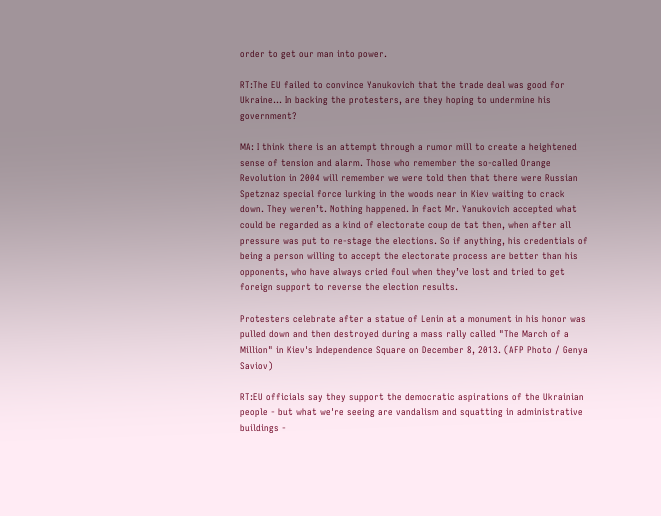order to get our man into power.

RT:The EU failed to convince Yanukovich that the trade deal was good for Ukraine... In backing the protesters, are they hoping to undermine his government?

MA: I think there is an attempt through a rumor mill to create a heightened sense of tension and alarm. Those who remember the so-called Orange Revolution in 2004 will remember we were told then that there were Russian Spetznaz special force lurking in the woods near in Kiev waiting to crack down. They weren’t. Nothing happened. In fact Mr. Yanukovich accepted what could be regarded as a kind of electorate coup de tat then, when after all pressure was put to re-stage the elections. So if anything, his credentials of being a person willing to accept the electorate process are better than his opponents, who have always cried foul when they’ve lost and tried to get foreign support to reverse the election results.

Protesters celebrate after a statue of Lenin at a monument in his honor was pulled down and then destroyed during a mass rally called "The March of a Million" in Kiev's Independence Square on December 8, 2013. (AFP Photo / Genya Saviov)

RT:EU officials say they support the democratic aspirations of the Ukrainian people - but what we're seeing are vandalism and squatting in administrative buildings -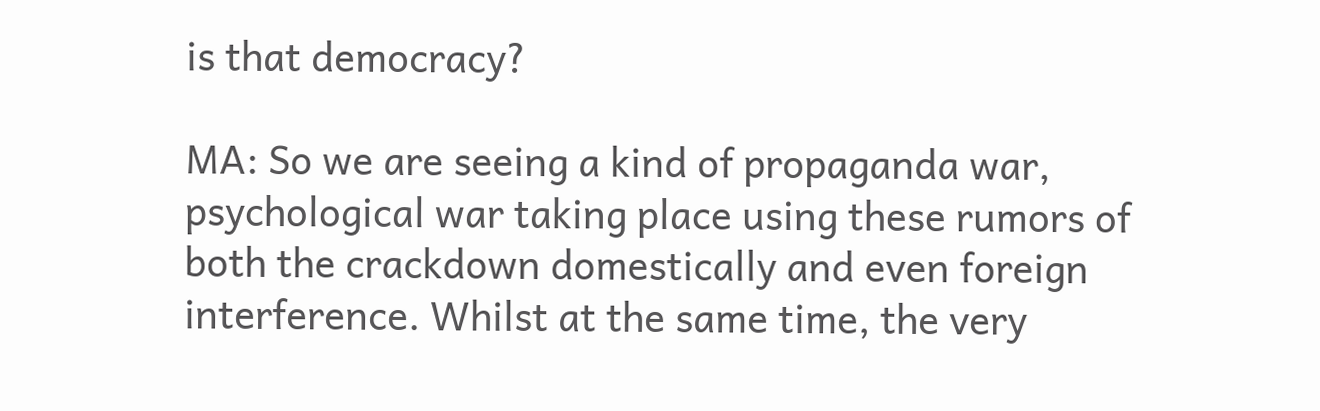is that democracy?

MA: So we are seeing a kind of propaganda war, psychological war taking place using these rumors of both the crackdown domestically and even foreign interference. Whilst at the same time, the very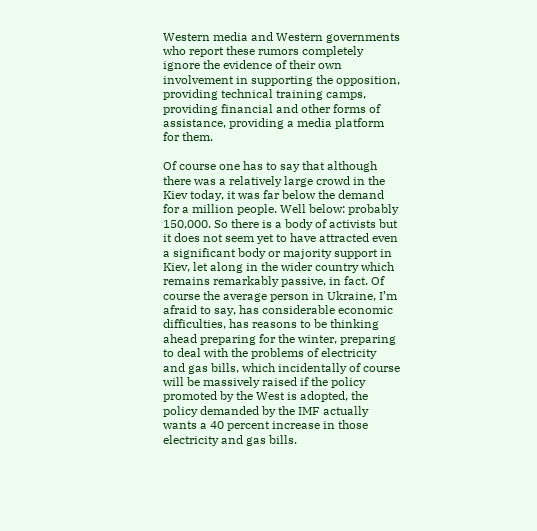Western media and Western governments who report these rumors completely ignore the evidence of their own involvement in supporting the opposition, providing technical training camps, providing financial and other forms of assistance, providing a media platform for them.

Of course one has to say that although there was a relatively large crowd in the Kiev today, it was far below the demand for a million people. Well below: probably 150,000. So there is a body of activists but it does not seem yet to have attracted even a significant body or majority support in Kiev, let along in the wider country which remains remarkably passive, in fact. Of course the average person in Ukraine, I’m afraid to say, has considerable economic difficulties, has reasons to be thinking ahead preparing for the winter, preparing to deal with the problems of electricity and gas bills, which incidentally of course will be massively raised if the policy promoted by the West is adopted, the policy demanded by the IMF actually wants a 40 percent increase in those electricity and gas bills.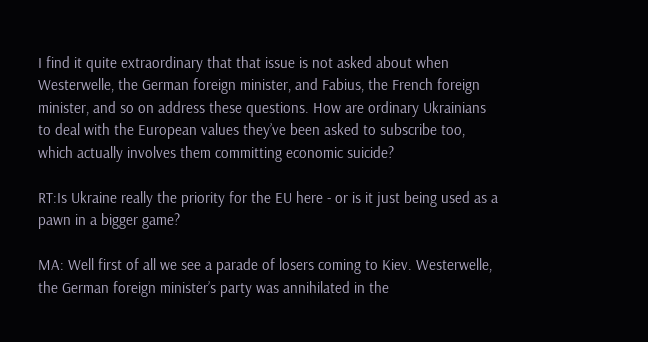I find it quite extraordinary that that issue is not asked about when Westerwelle, the German foreign minister, and Fabius, the French foreign minister, and so on address these questions. How are ordinary Ukrainians to deal with the European values they’ve been asked to subscribe too, which actually involves them committing economic suicide?

RT:Is Ukraine really the priority for the EU here - or is it just being used as a pawn in a bigger game?

MA: Well first of all we see a parade of losers coming to Kiev. Westerwelle, the German foreign minister’s party was annihilated in the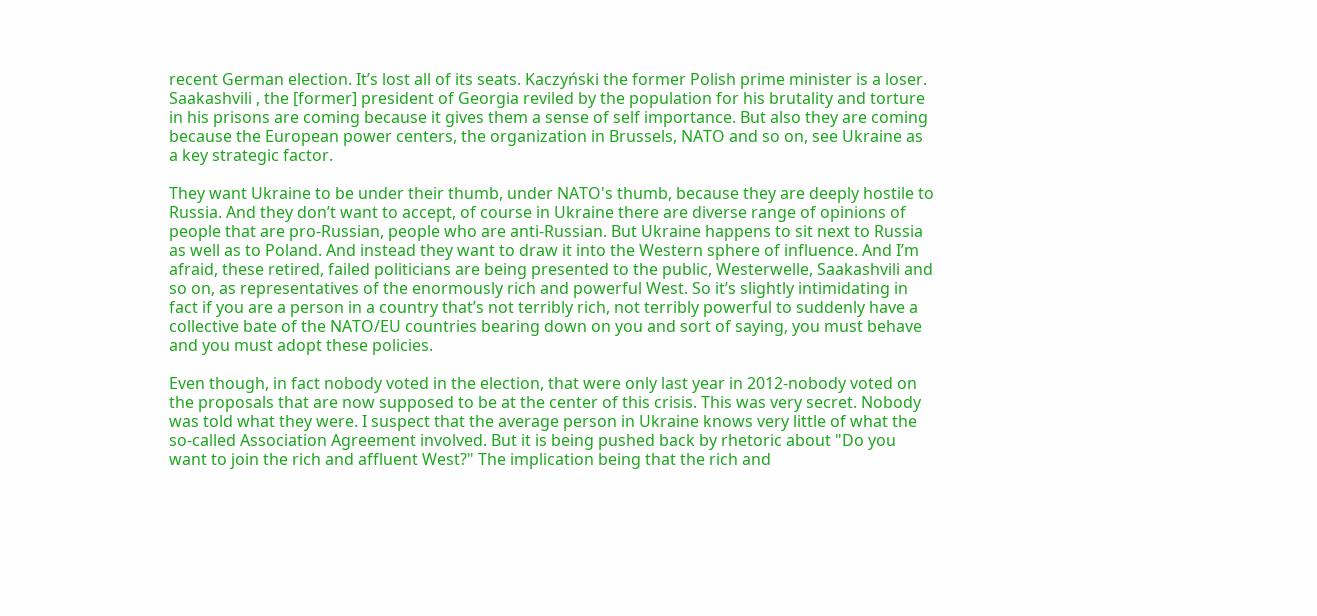recent German election. It’s lost all of its seats. Kaczyński the former Polish prime minister is a loser. Saakashvili , the [former] president of Georgia reviled by the population for his brutality and torture in his prisons are coming because it gives them a sense of self importance. But also they are coming because the European power centers, the organization in Brussels, NATO and so on, see Ukraine as a key strategic factor.

They want Ukraine to be under their thumb, under NATO's thumb, because they are deeply hostile to Russia. And they don’t want to accept, of course in Ukraine there are diverse range of opinions of people that are pro-Russian, people who are anti-Russian. But Ukraine happens to sit next to Russia as well as to Poland. And instead they want to draw it into the Western sphere of influence. And I’m afraid, these retired, failed politicians are being presented to the public, Westerwelle, Saakashvili and so on, as representatives of the enormously rich and powerful West. So it’s slightly intimidating in fact if you are a person in a country that’s not terribly rich, not terribly powerful to suddenly have a collective bate of the NATO/EU countries bearing down on you and sort of saying, you must behave and you must adopt these policies.

Even though, in fact nobody voted in the election, that were only last year in 2012-nobody voted on the proposals that are now supposed to be at the center of this crisis. This was very secret. Nobody was told what they were. I suspect that the average person in Ukraine knows very little of what the so-called Association Agreement involved. But it is being pushed back by rhetoric about "Do you want to join the rich and affluent West?" The implication being that the rich and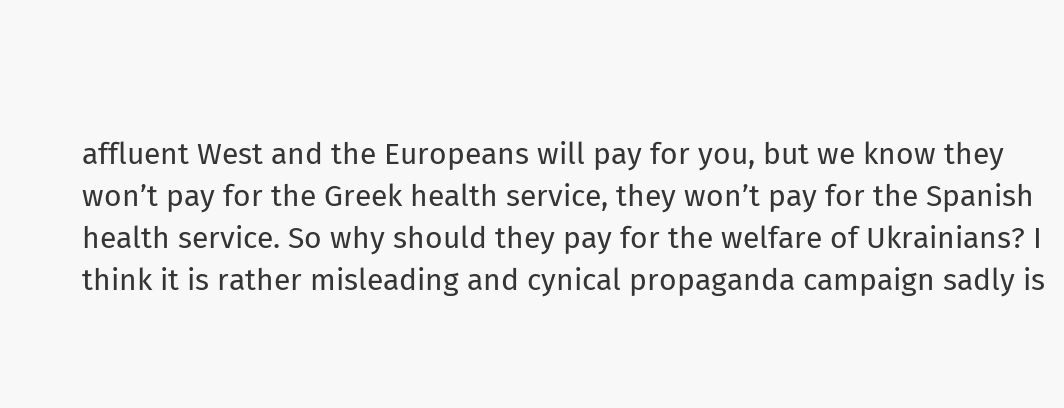affluent West and the Europeans will pay for you, but we know they won’t pay for the Greek health service, they won’t pay for the Spanish health service. So why should they pay for the welfare of Ukrainians? I think it is rather misleading and cynical propaganda campaign sadly is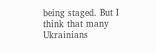being staged. But I think that many Ukrainians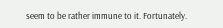seem to be rather immune to it. Fortunately.